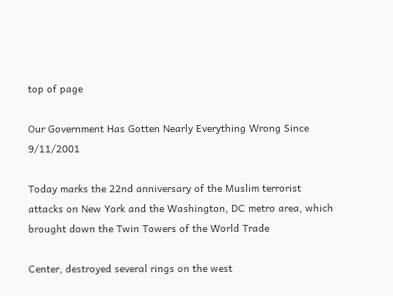top of page

Our Government Has Gotten Nearly Everything Wrong Since 9/11/2001

Today marks the 22nd anniversary of the Muslim terrorist attacks on New York and the Washington, DC metro area, which brought down the Twin Towers of the World Trade

Center, destroyed several rings on the west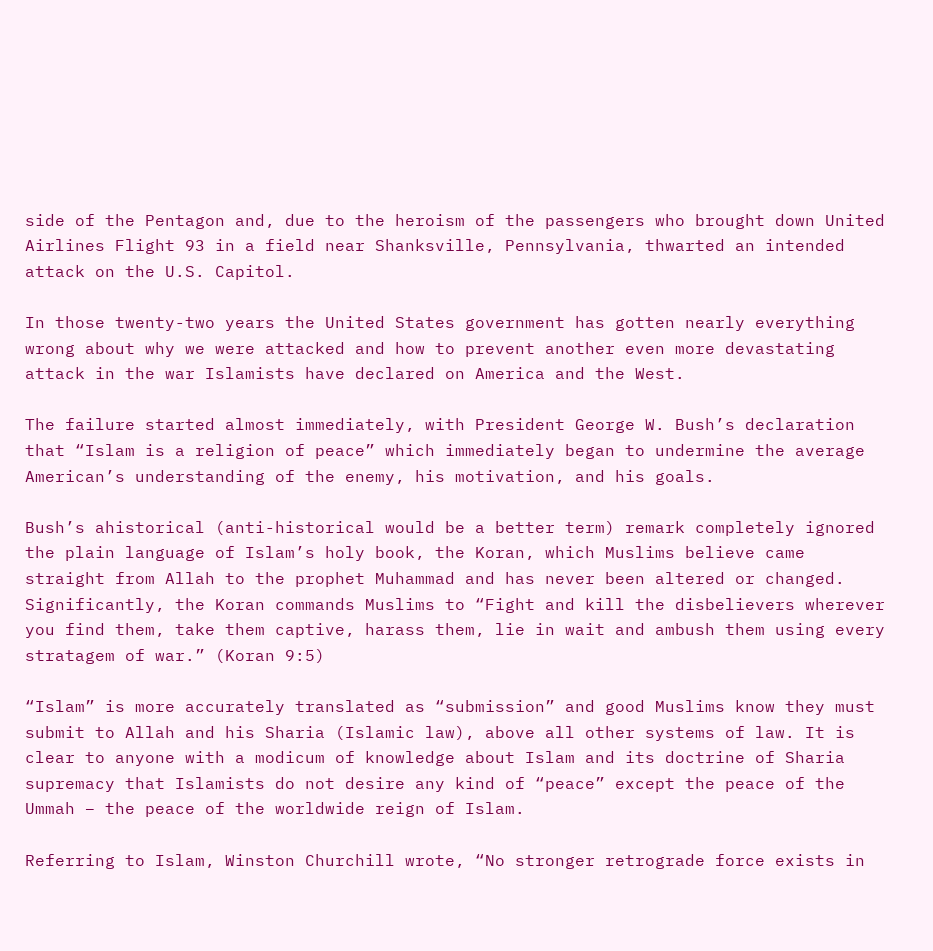side of the Pentagon and, due to the heroism of the passengers who brought down United Airlines Flight 93 in a field near Shanksville, Pennsylvania, thwarted an intended attack on the U.S. Capitol.

In those twenty-two years the United States government has gotten nearly everything wrong about why we were attacked and how to prevent another even more devastating attack in the war Islamists have declared on America and the West.

The failure started almost immediately, with President George W. Bush’s declaration that “Islam is a religion of peace” which immediately began to undermine the average American’s understanding of the enemy, his motivation, and his goals.

Bush’s ahistorical (anti-historical would be a better term) remark completely ignored the plain language of Islam’s holy book, the Koran, which Muslims believe came straight from Allah to the prophet Muhammad and has never been altered or changed. Significantly, the Koran commands Muslims to “Fight and kill the disbelievers wherever you find them, take them captive, harass them, lie in wait and ambush them using every stratagem of war.” (Koran 9:5)

“Islam” is more accurately translated as “submission” and good Muslims know they must submit to Allah and his Sharia (Islamic law), above all other systems of law. It is clear to anyone with a modicum of knowledge about Islam and its doctrine of Sharia supremacy that Islamists do not desire any kind of “peace” except the peace of the Ummah – the peace of the worldwide reign of Islam.

Referring to Islam, Winston Churchill wrote, “No stronger retrograde force exists in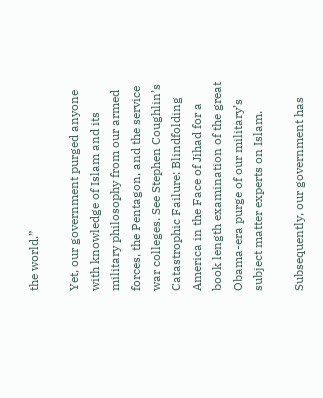the world.”

Yet, our government purged anyone with knowledge of Islam and its military philosophy from our armed forces, the Pentagon, and the service war colleges. See Stephen Coughlin’s Catastrophic Failure: Blindfolding America in the Face of Jihad for a book length examination of the great Obama-era purge of our military’s subject matter experts on Islam.

Subsequently, our government has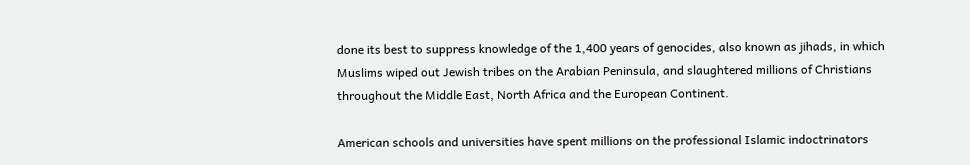done its best to suppress knowledge of the 1,400 years of genocides, also known as jihads, in which Muslims wiped out Jewish tribes on the Arabian Peninsula, and slaughtered millions of Christians throughout the Middle East, North Africa and the European Continent.

American schools and universities have spent millions on the professional Islamic indoctrinators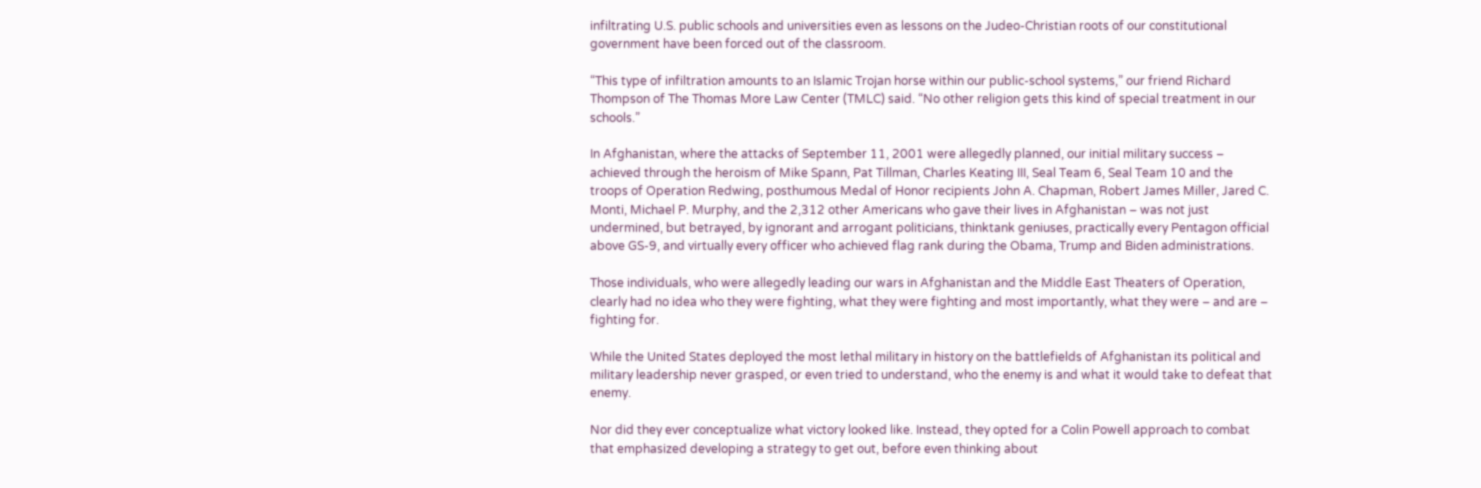infiltrating U.S. public schools and universities even as lessons on the Judeo-Christian roots of our constitutional government have been forced out of the classroom.

“This type of infiltration amounts to an Islamic Trojan horse within our public-school systems,” our friend Richard Thompson of The Thomas More Law Center (TMLC) said. “No other religion gets this kind of special treatment in our schools.”

In Afghanistan, where the attacks of September 11, 2001 were allegedly planned, our initial military success – achieved through the heroism of Mike Spann, Pat Tillman, Charles Keating III, Seal Team 6, Seal Team 10 and the troops of Operation Redwing, posthumous Medal of Honor recipients John A. Chapman, Robert James Miller, Jared C. Monti, Michael P. Murphy, and the 2,312 other Americans who gave their lives in Afghanistan – was not just undermined, but betrayed, by ignorant and arrogant politicians, thinktank geniuses, practically every Pentagon official above GS-9, and virtually every officer who achieved flag rank during the Obama, Trump and Biden administrations.

Those individuals, who were allegedly leading our wars in Afghanistan and the Middle East Theaters of Operation, clearly had no idea who they were fighting, what they were fighting and most importantly, what they were – and are – fighting for.

While the United States deployed the most lethal military in history on the battlefields of Afghanistan its political and military leadership never grasped, or even tried to understand, who the enemy is and what it would take to defeat that enemy.

Nor did they ever conceptualize what victory looked like. Instead, they opted for a Colin Powell approach to combat that emphasized developing a strategy to get out, before even thinking about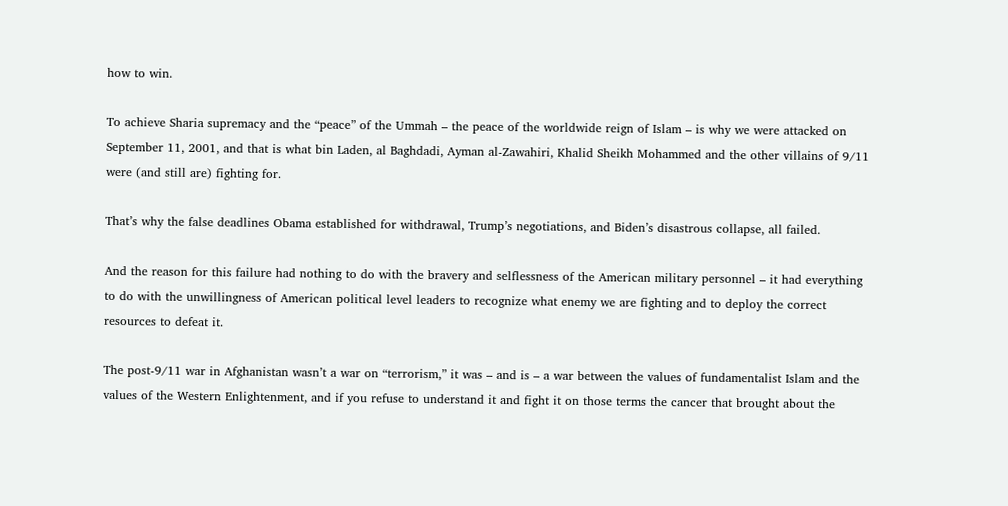how to win.

To achieve Sharia supremacy and the “peace” of the Ummah – the peace of the worldwide reign of Islam – is why we were attacked on September 11, 2001, and that is what bin Laden, al Baghdadi, Ayman al-Zawahiri, Khalid Sheikh Mohammed and the other villains of 9/11 were (and still are) fighting for.

That’s why the false deadlines Obama established for withdrawal, Trump’s negotiations, and Biden’s disastrous collapse, all failed.

And the reason for this failure had nothing to do with the bravery and selflessness of the American military personnel – it had everything to do with the unwillingness of American political level leaders to recognize what enemy we are fighting and to deploy the correct resources to defeat it.

The post-9/11 war in Afghanistan wasn’t a war on “terrorism,” it was – and is – a war between the values of fundamentalist Islam and the values of the Western Enlightenment, and if you refuse to understand it and fight it on those terms the cancer that brought about the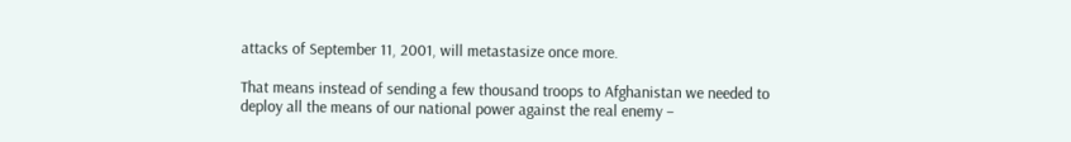attacks of September 11, 2001, will metastasize once more.

That means instead of sending a few thousand troops to Afghanistan we needed to deploy all the means of our national power against the real enemy –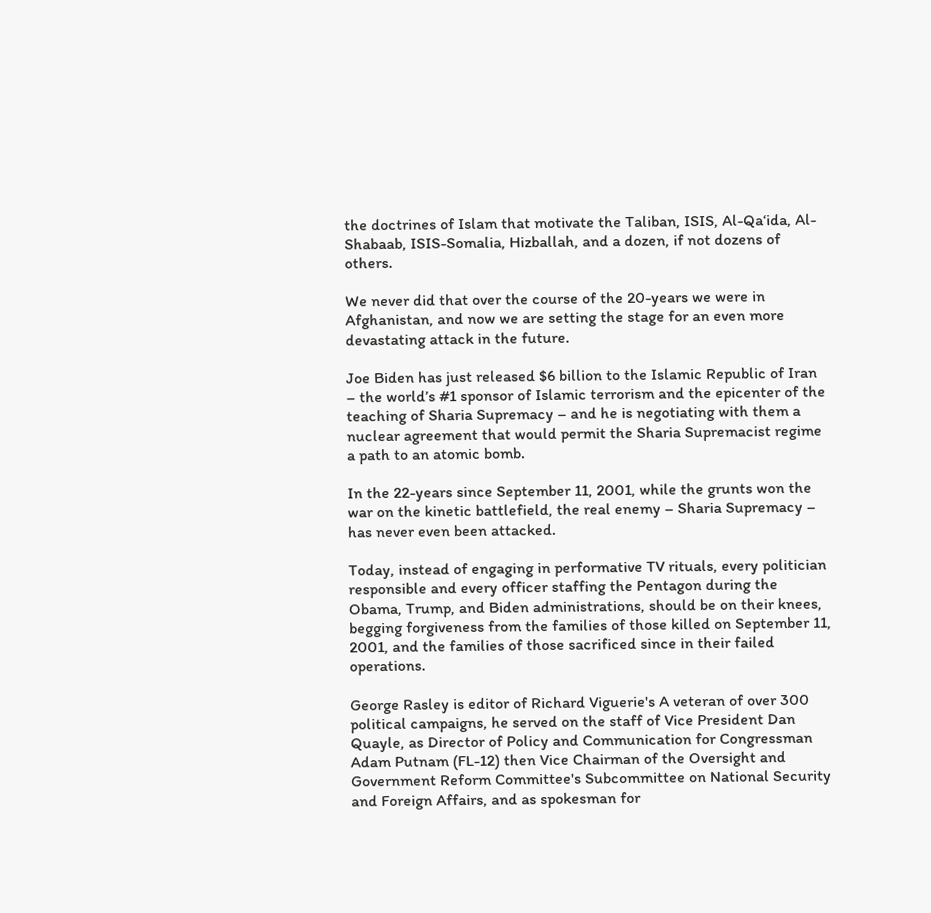the doctrines of Islam that motivate the Taliban, ISIS, Al-Qa‘ida, Al-Shabaab, ISIS-Somalia, Hizballah, and a dozen, if not dozens of others.

We never did that over the course of the 20-years we were in Afghanistan, and now we are setting the stage for an even more devastating attack in the future.

Joe Biden has just released $6 billion to the Islamic Republic of Iran – the world’s #1 sponsor of Islamic terrorism and the epicenter of the teaching of Sharia Supremacy – and he is negotiating with them a nuclear agreement that would permit the Sharia Supremacist regime a path to an atomic bomb.

In the 22-years since September 11, 2001, while the grunts won the war on the kinetic battlefield, the real enemy – Sharia Supremacy – has never even been attacked.

Today, instead of engaging in performative TV rituals, every politician responsible and every officer staffing the Pentagon during the Obama, Trump, and Biden administrations, should be on their knees, begging forgiveness from the families of those killed on September 11, 2001, and the families of those sacrificed since in their failed operations.

George Rasley is editor of Richard Viguerie's A veteran of over 300 political campaigns, he served on the staff of Vice President Dan Quayle, as Director of Policy and Communication for Congressman Adam Putnam (FL-12) then Vice Chairman of the Oversight and Government Reform Committee's Subcommittee on National Security and Foreign Affairs, and as spokesman for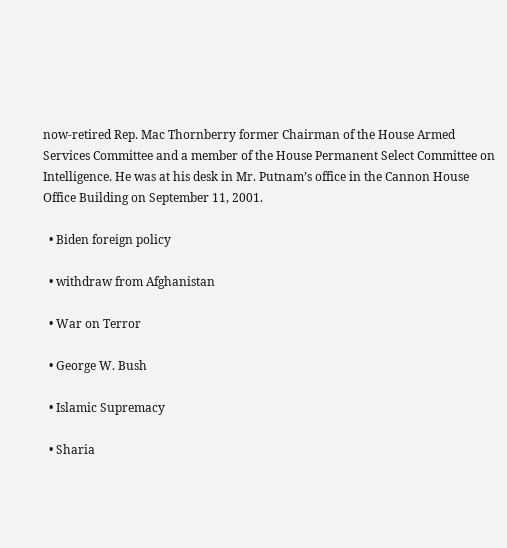now-retired Rep. Mac Thornberry former Chairman of the House Armed Services Committee and a member of the House Permanent Select Committee on Intelligence. He was at his desk in Mr. Putnam’s office in the Cannon House Office Building on September 11, 2001.

  • Biden foreign policy

  • withdraw from Afghanistan

  • War on Terror

  • George W. Bush

  • Islamic Supremacy

  • Sharia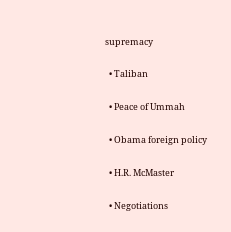supremacy

  • Taliban

  • Peace of Ummah

  • Obama foreign policy

  • H.R. McMaster

  • Negotiations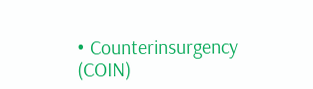• Counterinsurgency (COIN)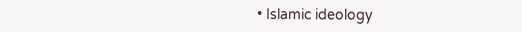• Islamic ideology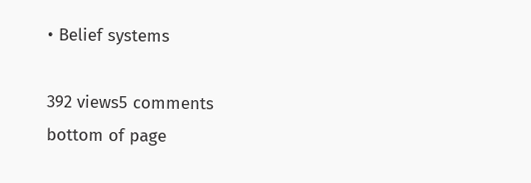• Belief systems

392 views5 comments
bottom of page